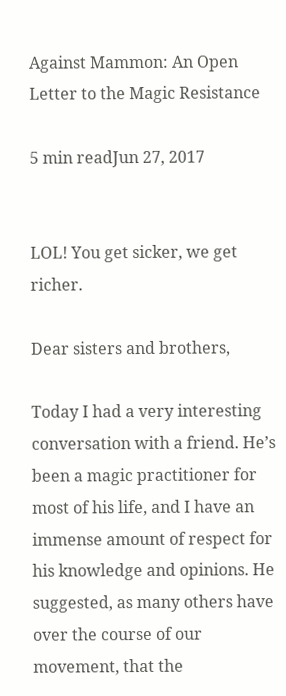Against Mammon: An Open Letter to the Magic Resistance

5 min readJun 27, 2017


LOL! You get sicker, we get richer.

Dear sisters and brothers,

Today I had a very interesting conversation with a friend. He’s been a magic practitioner for most of his life, and I have an immense amount of respect for his knowledge and opinions. He suggested, as many others have over the course of our movement, that the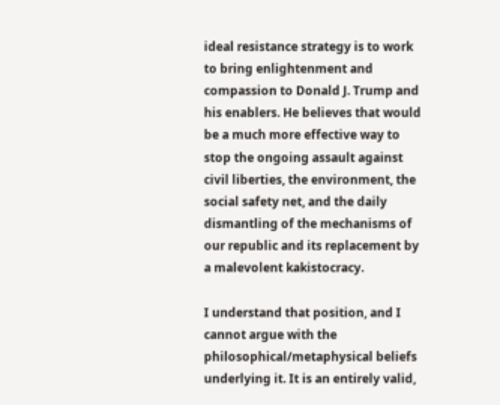ideal resistance strategy is to work to bring enlightenment and compassion to Donald J. Trump and his enablers. He believes that would be a much more effective way to stop the ongoing assault against civil liberties, the environment, the social safety net, and the daily dismantling of the mechanisms of our republic and its replacement by a malevolent kakistocracy.

I understand that position, and I cannot argue with the philosophical/metaphysical beliefs underlying it. It is an entirely valid,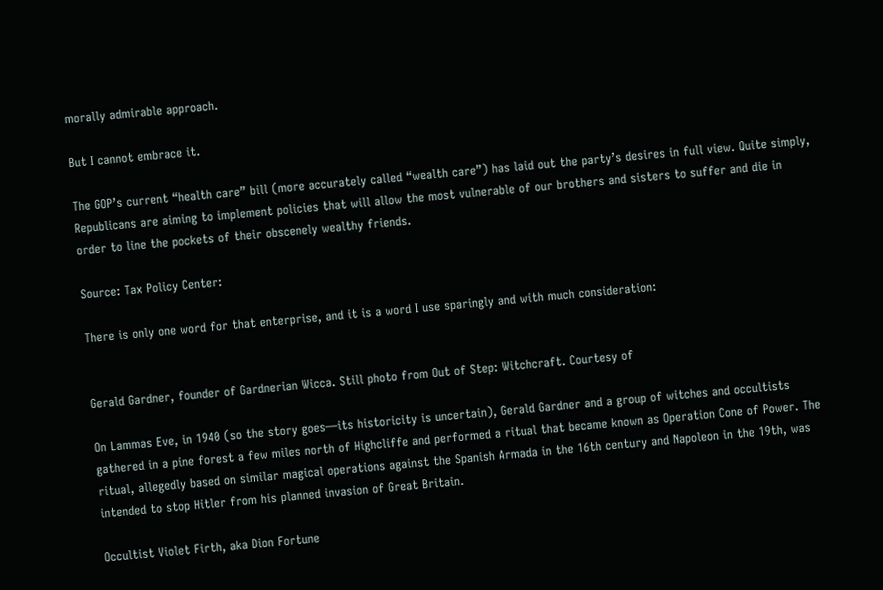morally admirable approach.

But I cannot embrace it.

The GOP’s current “health care” bill (more accurately called “wealth care”) has laid out the party’s desires in full view. Quite simply, Republicans are aiming to implement policies that will allow the most vulnerable of our brothers and sisters to suffer and die in order to line the pockets of their obscenely wealthy friends.

Source: Tax Policy Center:

There is only one word for that enterprise, and it is a word I use sparingly and with much consideration:


Gerald Gardner, founder of Gardnerian Wicca. Still photo from Out of Step: Witchcraft. Courtesy of

On Lammas Eve, in 1940 (so the story goes—its historicity is uncertain), Gerald Gardner and a group of witches and occultists gathered in a pine forest a few miles north of Highcliffe and performed a ritual that became known as Operation Cone of Power. The ritual, allegedly based on similar magical operations against the Spanish Armada in the 16th century and Napoleon in the 19th, was intended to stop Hitler from his planned invasion of Great Britain.

Occultist Violet Firth, aka Dion Fortune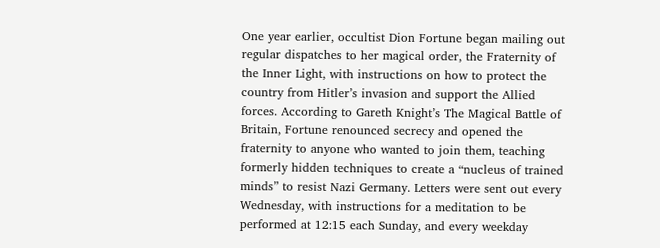One year earlier, occultist Dion Fortune began mailing out regular dispatches to her magical order, the Fraternity of the Inner Light, with instructions on how to protect the country from Hitler’s invasion and support the Allied forces. According to Gareth Knight’s The Magical Battle of Britain, Fortune renounced secrecy and opened the fraternity to anyone who wanted to join them, teaching formerly hidden techniques to create a “nucleus of trained minds” to resist Nazi Germany. Letters were sent out every Wednesday, with instructions for a meditation to be performed at 12:15 each Sunday, and every weekday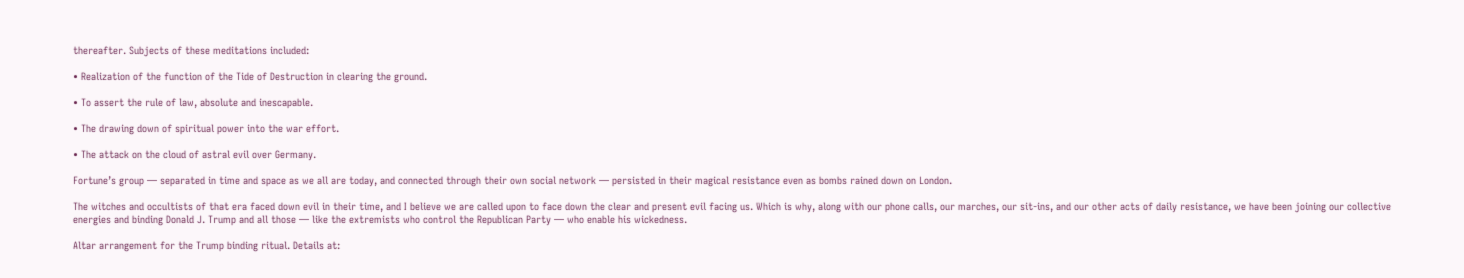thereafter. Subjects of these meditations included:

• Realization of the function of the Tide of Destruction in clearing the ground.

• To assert the rule of law, absolute and inescapable.

• The drawing down of spiritual power into the war effort.

• The attack on the cloud of astral evil over Germany.

Fortune’s group — separated in time and space as we all are today, and connected through their own social network — persisted in their magical resistance even as bombs rained down on London.

The witches and occultists of that era faced down evil in their time, and I believe we are called upon to face down the clear and present evil facing us. Which is why, along with our phone calls, our marches, our sit-ins, and our other acts of daily resistance, we have been joining our collective energies and binding Donald J. Trump and all those — like the extremists who control the Republican Party — who enable his wickedness.

Altar arrangement for the Trump binding ritual. Details at: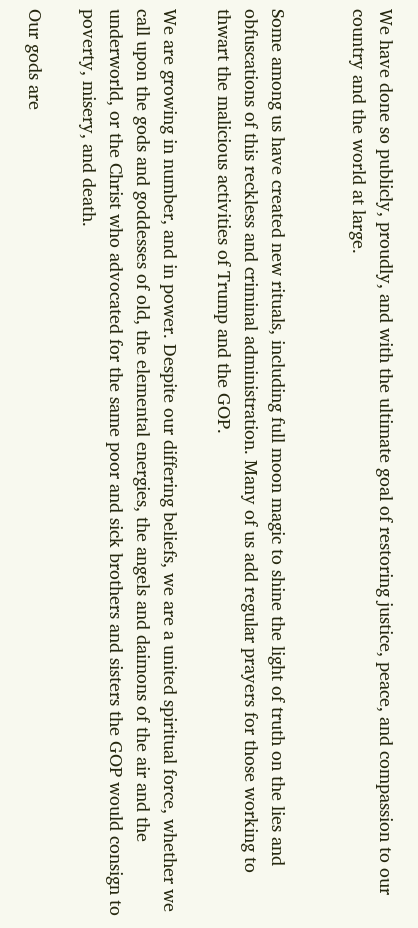We have done so publicly, proudly, and with the ultimate goal of restoring justice, peace, and compassion to our country and the world at large.


Some among us have created new rituals, including full moon magic to shine the light of truth on the lies and obfuscations of this reckless and criminal administration. Many of us add regular prayers for those working to thwart the malicious activities of Trump and the GOP.

We are growing in number, and in power. Despite our differing beliefs, we are a united spiritual force, whether we call upon the gods and goddesses of old, the elemental energies, the angels and daimons of the air and the underworld, or the Christ who advocated for the same poor and sick brothers and sisters the GOP would consign to poverty, misery, and death.

Our gods are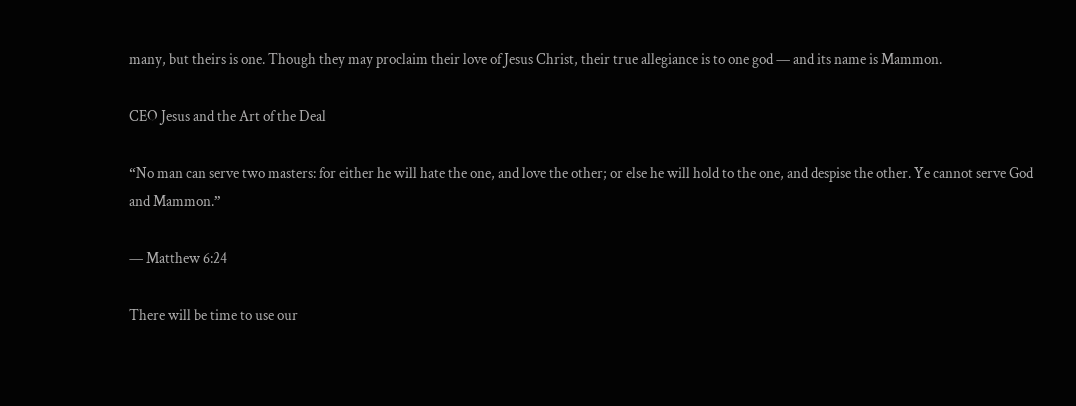many, but theirs is one. Though they may proclaim their love of Jesus Christ, their true allegiance is to one god — and its name is Mammon.

CEO Jesus and the Art of the Deal

“No man can serve two masters: for either he will hate the one, and love the other; or else he will hold to the one, and despise the other. Ye cannot serve God and Mammon.”

— Matthew 6:24

There will be time to use our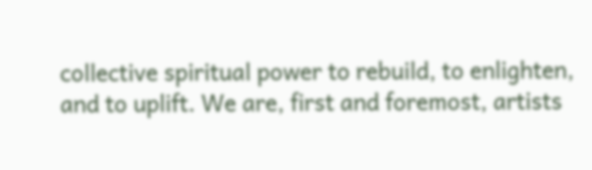collective spiritual power to rebuild, to enlighten, and to uplift. We are, first and foremost, artists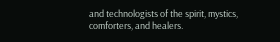and technologists of the spirit, mystics, comforters, and healers.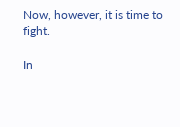Now, however, it is time to fight.

In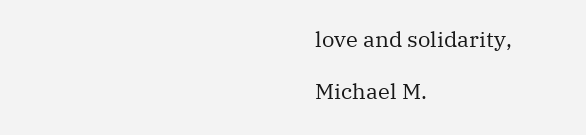love and solidarity,

Michael M.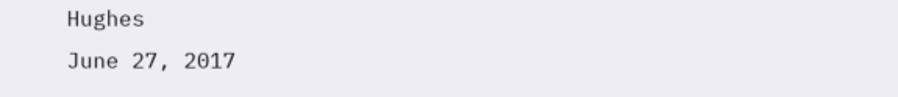Hughes
June 27, 2017